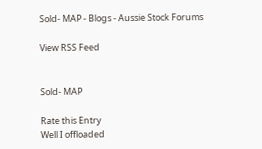Sold- MAP - Blogs - Aussie Stock Forums

View RSS Feed


Sold- MAP

Rate this Entry
Well I offloaded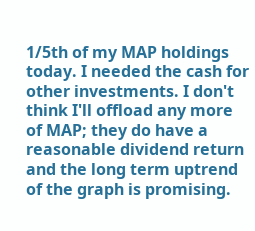1/5th of my MAP holdings today. I needed the cash for other investments. I don't think I'll offload any more of MAP; they do have a reasonable dividend return and the long term uptrend of the graph is promising.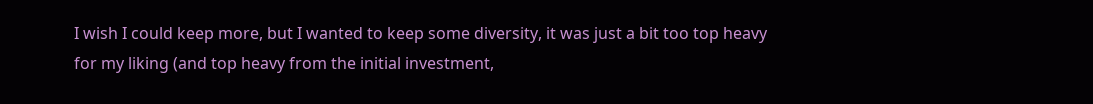I wish I could keep more, but I wanted to keep some diversity, it was just a bit too top heavy for my liking (and top heavy from the initial investment,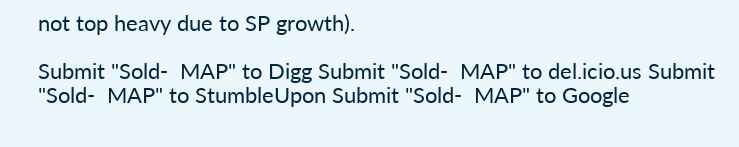not top heavy due to SP growth).

Submit "Sold-  MAP" to Digg Submit "Sold-  MAP" to del.icio.us Submit "Sold-  MAP" to StumbleUpon Submit "Sold-  MAP" to Google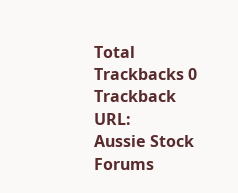Total Trackbacks 0
Trackback URL:
Aussie Stock Forums